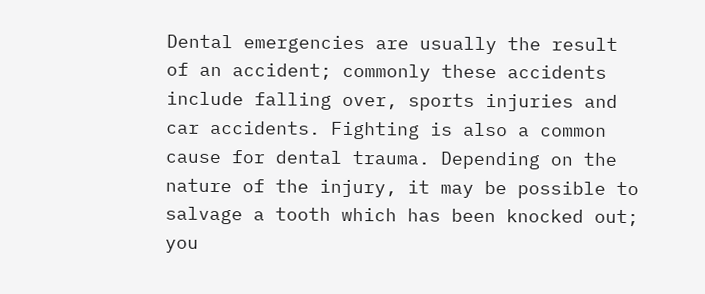Dental emergencies are usually the result of an accident; commonly these accidents include falling over, sports injuries and car accidents. Fighting is also a common cause for dental trauma. Depending on the nature of the injury, it may be possible to salvage a tooth which has been knocked out; you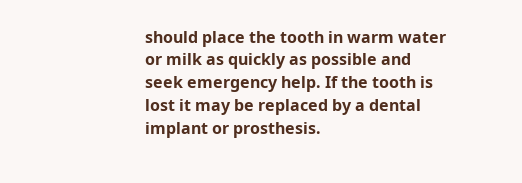should place the tooth in warm water or milk as quickly as possible and seek emergency help. If the tooth is lost it may be replaced by a dental implant or prosthesis.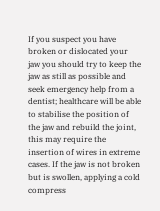If you suspect you have broken or dislocated your jaw you should try to keep the jaw as still as possible and seek emergency help from a dentist; healthcare will be able to stabilise the position of the jaw and rebuild the joint, this may require the insertion of wires in extreme cases. If the jaw is not broken but is swollen, applying a cold compress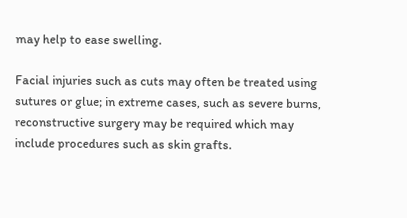may help to ease swelling.

Facial injuries such as cuts may often be treated using sutures or glue; in extreme cases, such as severe burns, reconstructive surgery may be required which may include procedures such as skin grafts.